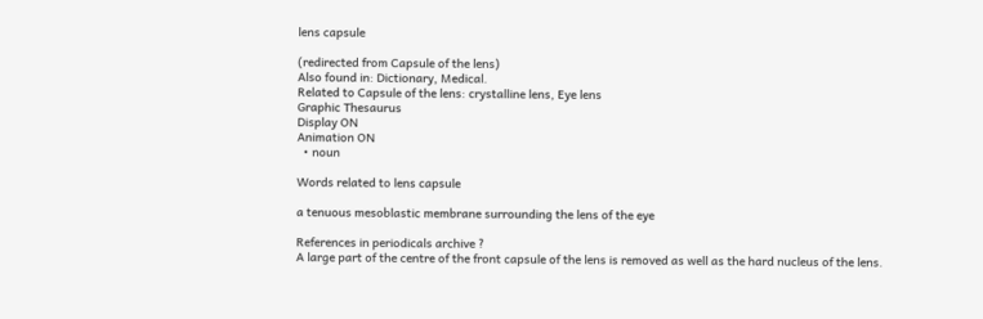lens capsule

(redirected from Capsule of the lens)
Also found in: Dictionary, Medical.
Related to Capsule of the lens: crystalline lens, Eye lens
Graphic Thesaurus
Display ON
Animation ON
  • noun

Words related to lens capsule

a tenuous mesoblastic membrane surrounding the lens of the eye

References in periodicals archive ?
A large part of the centre of the front capsule of the lens is removed as well as the hard nucleus of the lens.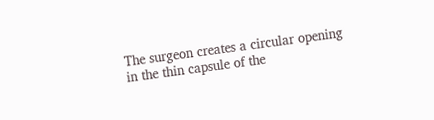The surgeon creates a circular opening in the thin capsule of the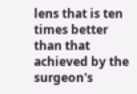lens that is ten times better than that achieved by the surgeon's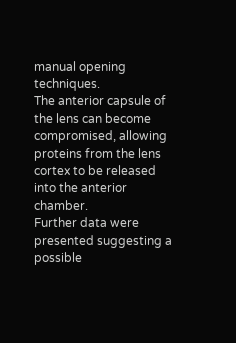manual opening techniques.
The anterior capsule of the lens can become compromised, allowing proteins from the lens cortex to be released into the anterior chamber.
Further data were presented suggesting a possible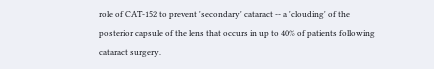role of CAT-152 to prevent 'secondary' cataract -- a 'clouding' of the posterior capsule of the lens that occurs in up to 40% of patients following cataract surgery.